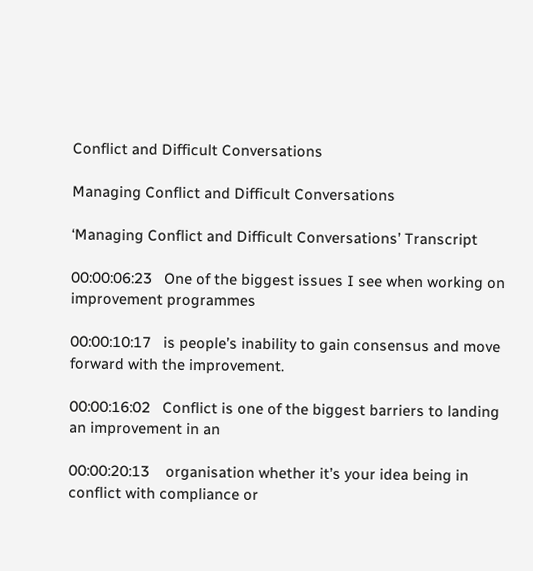Conflict and Difficult Conversations

Managing Conflict and Difficult Conversations

‘Managing Conflict and Difficult Conversations’ Transcript

00:00:06:23   One of the biggest issues I see when working on improvement programmes

00:00:10:17   is people’s inability to gain consensus and move forward with the improvement.

00:00:16:02   Conflict is one of the biggest barriers to landing an improvement in an

00:00:20:13    organisation whether it’s your idea being in conflict with compliance or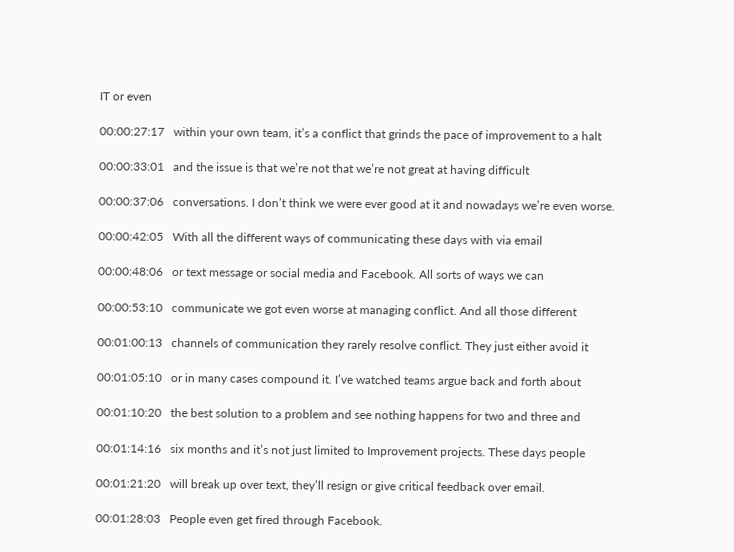IT or even

00:00:27:17   within your own team, it’s a conflict that grinds the pace of improvement to a halt

00:00:33:01   and the issue is that we’re not that we’re not great at having difficult

00:00:37:06   conversations. I don’t think we were ever good at it and nowadays we’re even worse.

00:00:42:05   With all the different ways of communicating these days with via email

00:00:48:06   or text message or social media and Facebook. All sorts of ways we can

00:00:53:10   communicate we got even worse at managing conflict. And all those different

00:01:00:13   channels of communication they rarely resolve conflict. They just either avoid it

00:01:05:10   or in many cases compound it. I’ve watched teams argue back and forth about

00:01:10:20   the best solution to a problem and see nothing happens for two and three and

00:01:14:16   six months and it’s not just limited to Improvement projects. These days people

00:01:21:20   will break up over text, they’ll resign or give critical feedback over email.

00:01:28:03   People even get fired through Facebook.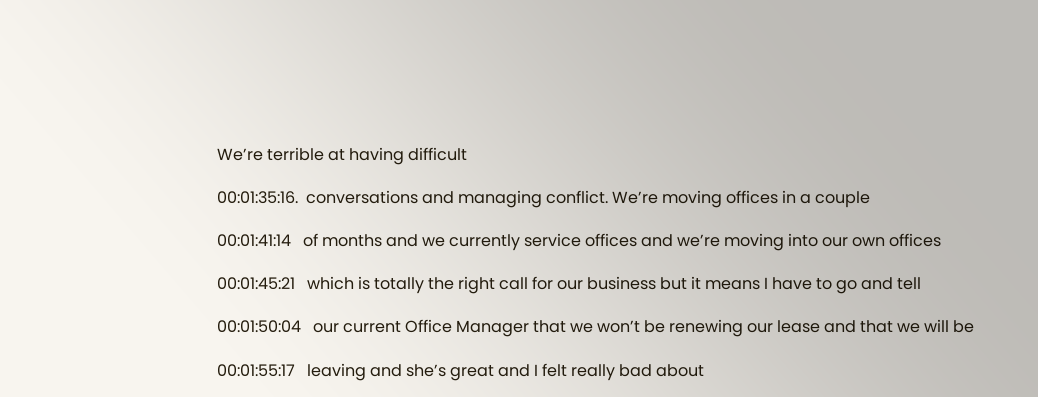We’re terrible at having difficult

00:01:35:16.  conversations and managing conflict. We’re moving offices in a couple

00:01:41:14   of months and we currently service offices and we’re moving into our own offices

00:01:45:21   which is totally the right call for our business but it means I have to go and tell

00:01:50:04   our current Office Manager that we won’t be renewing our lease and that we will be

00:01:55:17   leaving and she’s great and I felt really bad about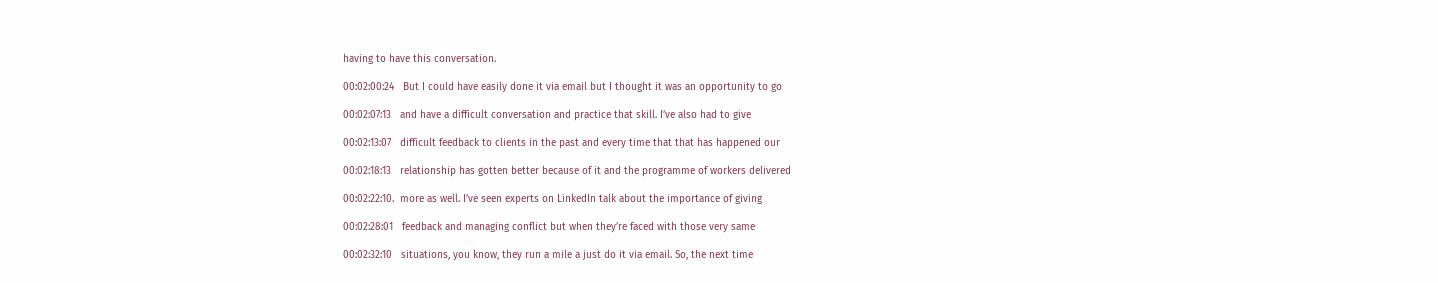having to have this conversation.

00:02:00:24   But I could have easily done it via email but I thought it was an opportunity to go

00:02:07:13   and have a difficult conversation and practice that skill. I’ve also had to give

00:02:13:07   difficult feedback to clients in the past and every time that that has happened our

00:02:18:13   relationship has gotten better because of it and the programme of workers delivered

00:02:22:10.  more as well. I’ve seen experts on LinkedIn talk about the importance of giving

00:02:28:01   feedback and managing conflict but when they’re faced with those very same

00:02:32:10   situations, you know, they run a mile a just do it via email. So, the next time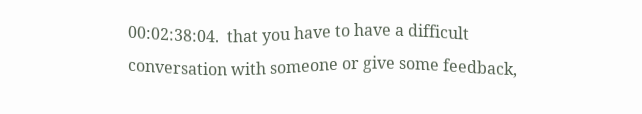00:02:38:04.  that you have to have a difficult conversation with someone or give some feedback,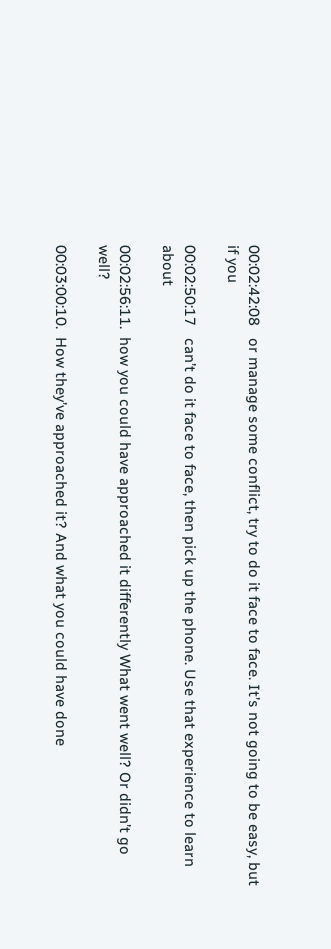00:02:42:08   or manage some conflict, try to do it face to face. It’s not going to be easy, but if you

00:02:50:17   can’t do it face to face, then pick up the phone. Use that experience to learn about

00:02:56:11.  how you could have approached it differently What went well? Or didn’t go well?

00:03:00:10.  How they’ve approached it? And what you could have done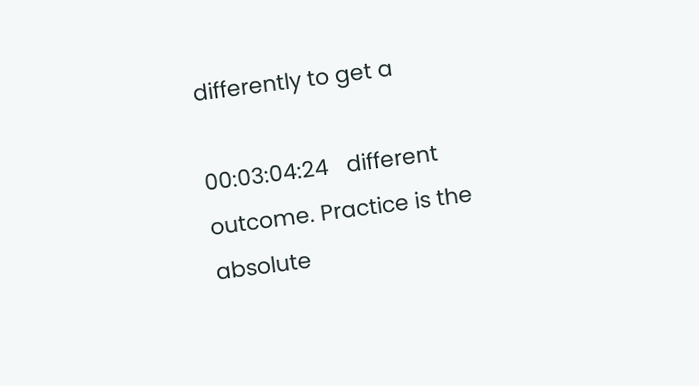differently to get a

00:03:04:24   different outcome. Practice is the absolute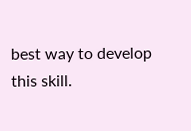best way to develop this skill.